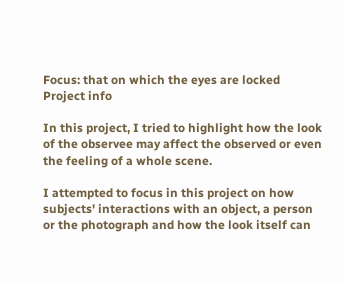Focus: that on which the eyes are locked
Project info

In this project, I tried to highlight how the look of the observee may affect the observed or even the feeling of a whole scene.

I attempted to focus in this project on how subjects' interactions with an object, a person or the photograph and how the look itself can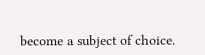become a subject of choice.